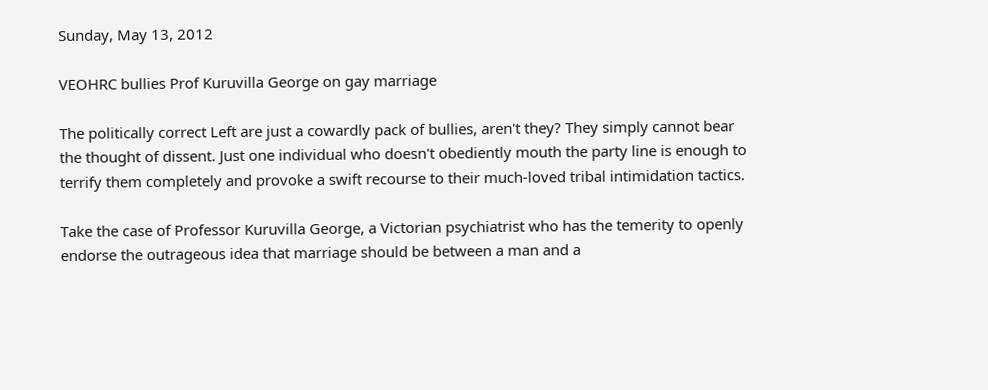Sunday, May 13, 2012

VEOHRC bullies Prof Kuruvilla George on gay marriage

The politically correct Left are just a cowardly pack of bullies, aren't they? They simply cannot bear the thought of dissent. Just one individual who doesn't obediently mouth the party line is enough to terrify them completely and provoke a swift recourse to their much-loved tribal intimidation tactics.

Take the case of Professor Kuruvilla George, a Victorian psychiatrist who has the temerity to openly endorse the outrageous idea that marriage should be between a man and a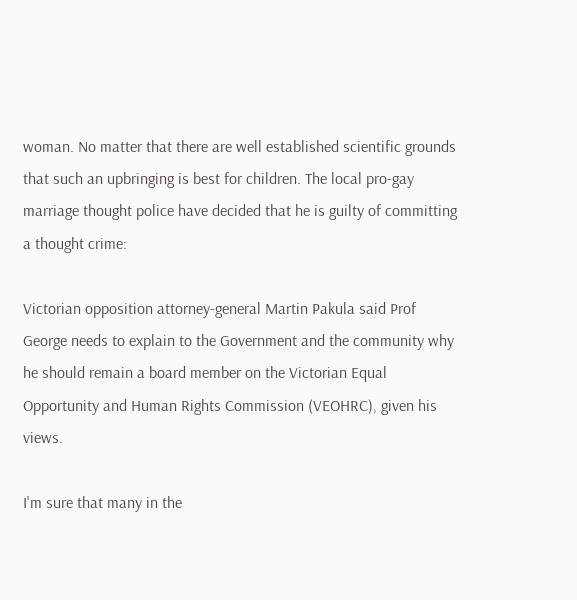woman. No matter that there are well established scientific grounds that such an upbringing is best for children. The local pro-gay marriage thought police have decided that he is guilty of committing a thought crime:

Victorian opposition attorney-general Martin Pakula said Prof George needs to explain to the Government and the community why he should remain a board member on the Victorian Equal Opportunity and Human Rights Commission (VEOHRC), given his views.

I'm sure that many in the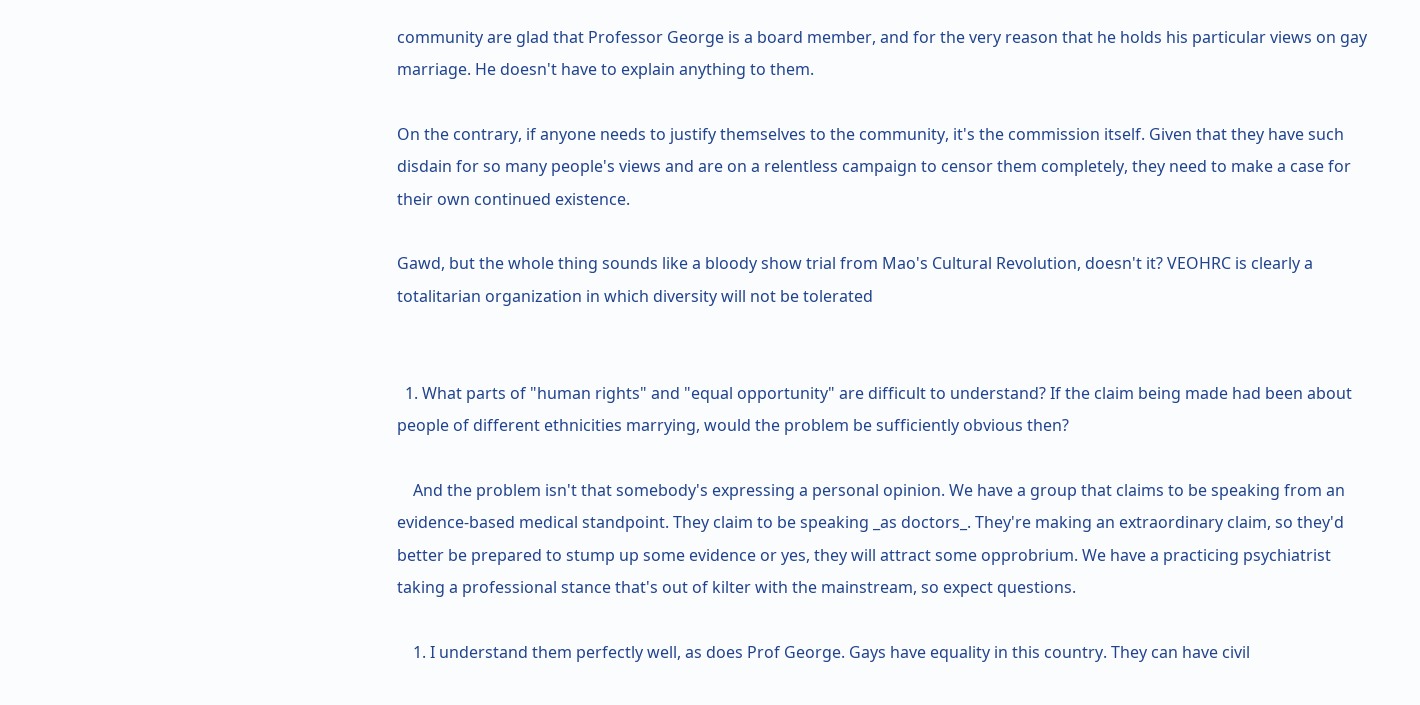community are glad that Professor George is a board member, and for the very reason that he holds his particular views on gay marriage. He doesn't have to explain anything to them.

On the contrary, if anyone needs to justify themselves to the community, it's the commission itself. Given that they have such disdain for so many people's views and are on a relentless campaign to censor them completely, they need to make a case for their own continued existence.

Gawd, but the whole thing sounds like a bloody show trial from Mao's Cultural Revolution, doesn't it? VEOHRC is clearly a totalitarian organization in which diversity will not be tolerated


  1. What parts of "human rights" and "equal opportunity" are difficult to understand? If the claim being made had been about people of different ethnicities marrying, would the problem be sufficiently obvious then?

    And the problem isn't that somebody's expressing a personal opinion. We have a group that claims to be speaking from an evidence-based medical standpoint. They claim to be speaking _as doctors_. They're making an extraordinary claim, so they'd better be prepared to stump up some evidence or yes, they will attract some opprobrium. We have a practicing psychiatrist taking a professional stance that's out of kilter with the mainstream, so expect questions.

    1. I understand them perfectly well, as does Prof George. Gays have equality in this country. They can have civil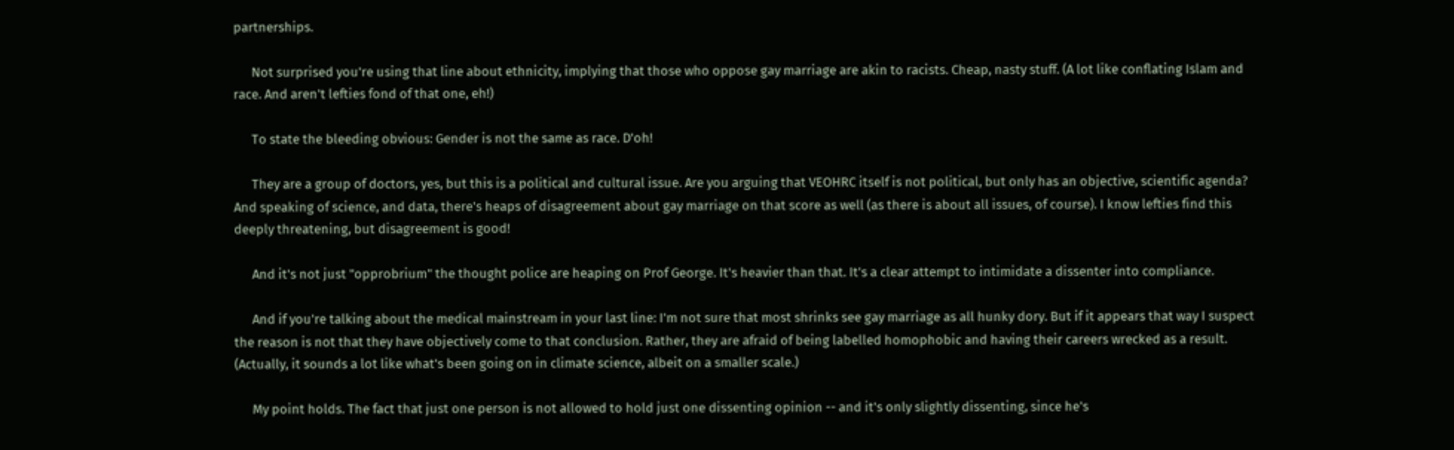partnerships.

      Not surprised you're using that line about ethnicity, implying that those who oppose gay marriage are akin to racists. Cheap, nasty stuff. (A lot like conflating Islam and race. And aren't lefties fond of that one, eh!)

      To state the bleeding obvious: Gender is not the same as race. D'oh!

      They are a group of doctors, yes, but this is a political and cultural issue. Are you arguing that VEOHRC itself is not political, but only has an objective, scientific agenda? And speaking of science, and data, there's heaps of disagreement about gay marriage on that score as well (as there is about all issues, of course). I know lefties find this deeply threatening, but disagreement is good!

      And it's not just "opprobrium" the thought police are heaping on Prof George. It's heavier than that. It's a clear attempt to intimidate a dissenter into compliance.

      And if you're talking about the medical mainstream in your last line: I'm not sure that most shrinks see gay marriage as all hunky dory. But if it appears that way I suspect the reason is not that they have objectively come to that conclusion. Rather, they are afraid of being labelled homophobic and having their careers wrecked as a result. (Actually, it sounds a lot like what's been going on in climate science, albeit on a smaller scale.)

      My point holds. The fact that just one person is not allowed to hold just one dissenting opinion -- and it's only slightly dissenting, since he's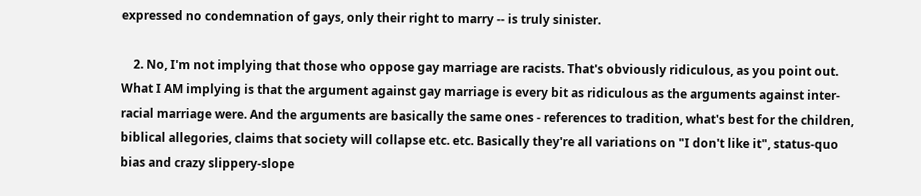expressed no condemnation of gays, only their right to marry -- is truly sinister.

    2. No, I'm not implying that those who oppose gay marriage are racists. That's obviously ridiculous, as you point out. What I AM implying is that the argument against gay marriage is every bit as ridiculous as the arguments against inter-racial marriage were. And the arguments are basically the same ones - references to tradition, what's best for the children, biblical allegories, claims that society will collapse etc. etc. Basically they're all variations on "I don't like it", status-quo bias and crazy slippery-slope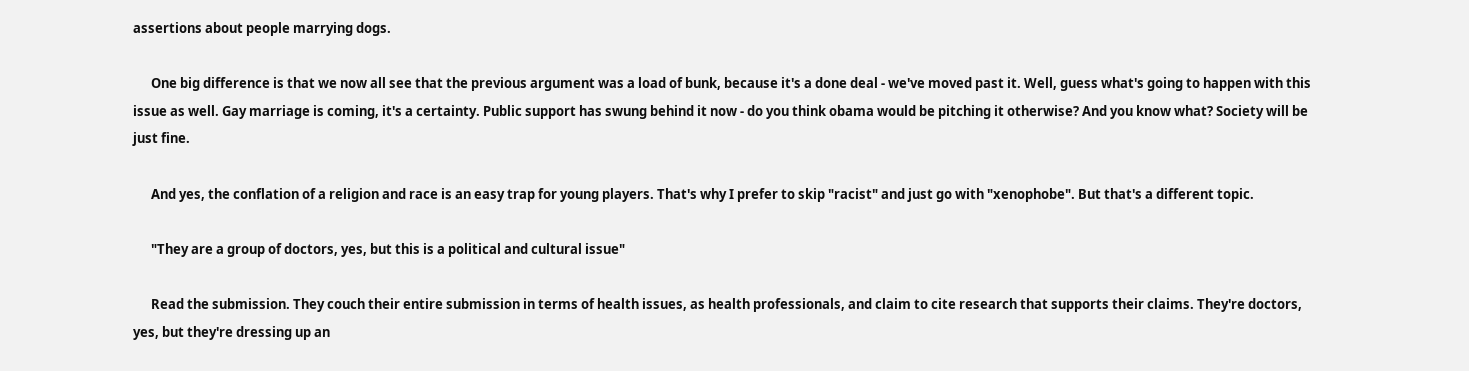assertions about people marrying dogs.

      One big difference is that we now all see that the previous argument was a load of bunk, because it's a done deal - we've moved past it. Well, guess what's going to happen with this issue as well. Gay marriage is coming, it's a certainty. Public support has swung behind it now - do you think obama would be pitching it otherwise? And you know what? Society will be just fine.

      And yes, the conflation of a religion and race is an easy trap for young players. That's why I prefer to skip "racist" and just go with "xenophobe". But that's a different topic.

      "They are a group of doctors, yes, but this is a political and cultural issue"

      Read the submission. They couch their entire submission in terms of health issues, as health professionals, and claim to cite research that supports their claims. They're doctors, yes, but they're dressing up an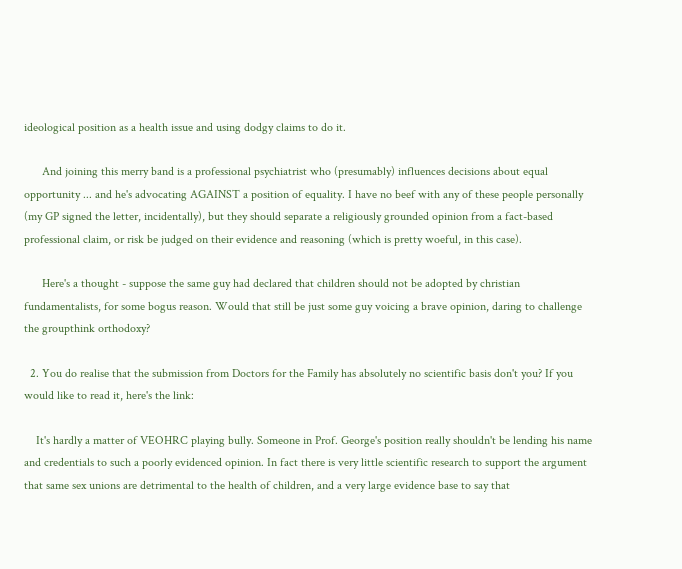ideological position as a health issue and using dodgy claims to do it.

      And joining this merry band is a professional psychiatrist who (presumably) influences decisions about equal opportunity ... and he's advocating AGAINST a position of equality. I have no beef with any of these people personally (my GP signed the letter, incidentally), but they should separate a religiously grounded opinion from a fact-based professional claim, or risk be judged on their evidence and reasoning (which is pretty woeful, in this case).

      Here's a thought - suppose the same guy had declared that children should not be adopted by christian fundamentalists, for some bogus reason. Would that still be just some guy voicing a brave opinion, daring to challenge the groupthink orthodoxy?

  2. You do realise that the submission from Doctors for the Family has absolutely no scientific basis don't you? If you would like to read it, here's the link:

    It's hardly a matter of VEOHRC playing bully. Someone in Prof. George's position really shouldn't be lending his name and credentials to such a poorly evidenced opinion. In fact there is very little scientific research to support the argument that same sex unions are detrimental to the health of children, and a very large evidence base to say that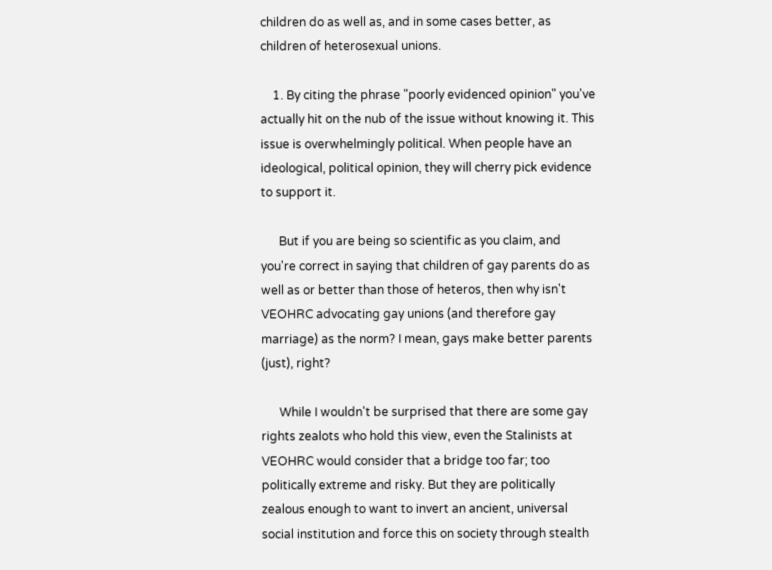children do as well as, and in some cases better, as children of heterosexual unions.

    1. By citing the phrase "poorly evidenced opinion" you've actually hit on the nub of the issue without knowing it. This issue is overwhelmingly political. When people have an ideological, political opinion, they will cherry pick evidence to support it.

      But if you are being so scientific as you claim, and you're correct in saying that children of gay parents do as well as or better than those of heteros, then why isn't VEOHRC advocating gay unions (and therefore gay marriage) as the norm? I mean, gays make better parents (just), right?

      While I wouldn't be surprised that there are some gay rights zealots who hold this view, even the Stalinists at VEOHRC would consider that a bridge too far; too politically extreme and risky. But they are politically zealous enough to want to invert an ancient, universal social institution and force this on society through stealth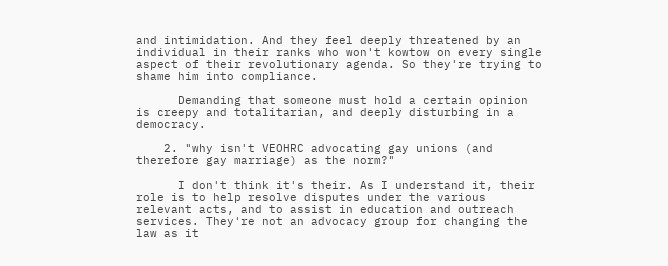and intimidation. And they feel deeply threatened by an individual in their ranks who won't kowtow on every single aspect of their revolutionary agenda. So they're trying to shame him into compliance.

      Demanding that someone must hold a certain opinion is creepy and totalitarian, and deeply disturbing in a democracy.

    2. "why isn't VEOHRC advocating gay unions (and therefore gay marriage) as the norm?"

      I don't think it's their. As I understand it, their role is to help resolve disputes under the various relevant acts, and to assist in education and outreach services. They're not an advocacy group for changing the law as it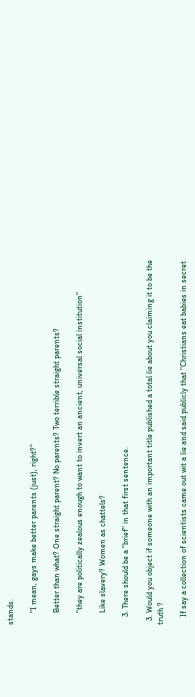stands.

      "I mean, gays make better parents (just), right?"

      Better than what? One straight parent? No parents? Two terrible straight parents?

      "they are politically zealous enough to want to invert an ancient, universal social institution"

      Like slavery? Women as chattels?

    3. There should be a "brief" in that first sentence.

  3. Would you object if someone with an important title published a total lie about you claiming it to be the truth ?

    If say a collection of scientists came out wit a lie and said publicly that "Christians eat babies in secret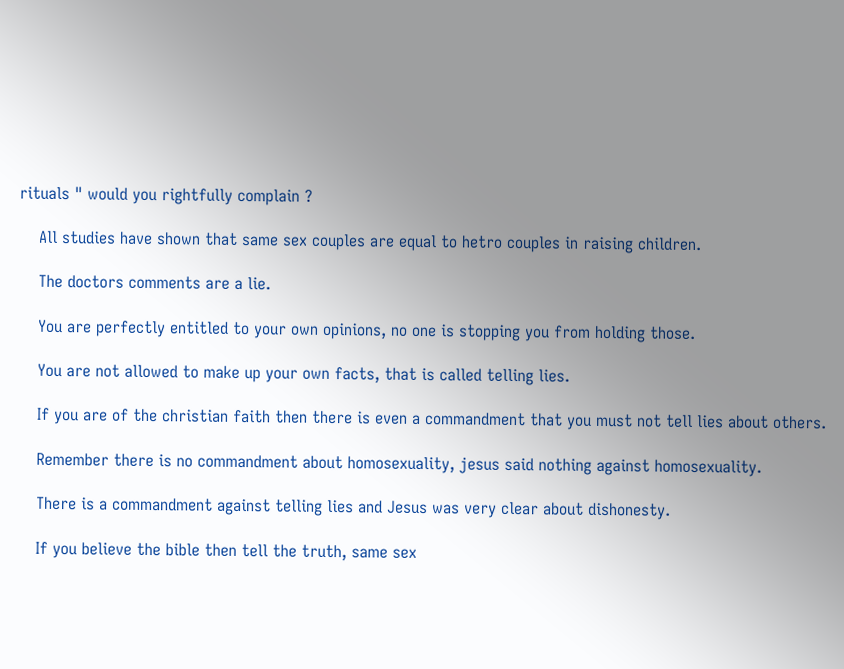rituals " would you rightfully complain ?

    All studies have shown that same sex couples are equal to hetro couples in raising children.

    The doctors comments are a lie.

    You are perfectly entitled to your own opinions, no one is stopping you from holding those.

    You are not allowed to make up your own facts, that is called telling lies.

    If you are of the christian faith then there is even a commandment that you must not tell lies about others.

    Remember there is no commandment about homosexuality, jesus said nothing against homosexuality.

    There is a commandment against telling lies and Jesus was very clear about dishonesty.

    If you believe the bible then tell the truth, same sex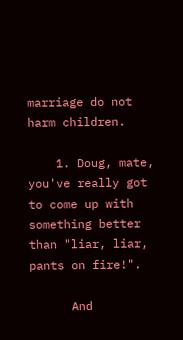marriage do not harm children.

    1. Doug, mate, you've really got to come up with something better than "liar, liar, pants on fire!".

      And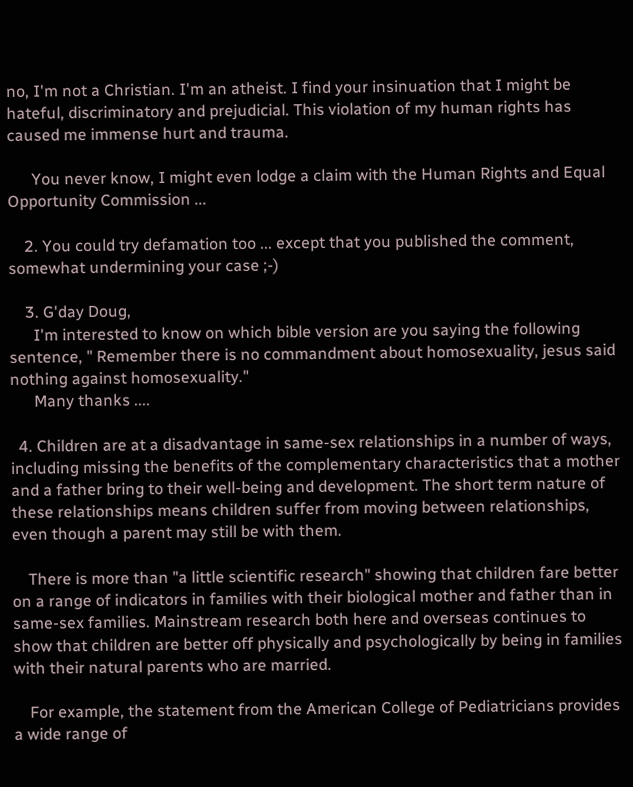no, I'm not a Christian. I'm an atheist. I find your insinuation that I might be hateful, discriminatory and prejudicial. This violation of my human rights has caused me immense hurt and trauma.

      You never know, I might even lodge a claim with the Human Rights and Equal Opportunity Commission ...

    2. You could try defamation too ... except that you published the comment, somewhat undermining your case ;-)

    3. G'day Doug,
      I'm interested to know on which bible version are you saying the following sentence, " Remember there is no commandment about homosexuality, jesus said nothing against homosexuality."
      Many thanks ....

  4. Children are at a disadvantage in same-sex relationships in a number of ways, including missing the benefits of the complementary characteristics that a mother and a father bring to their well-being and development. The short term nature of these relationships means children suffer from moving between relationships, even though a parent may still be with them.

    There is more than "a little scientific research" showing that children fare better on a range of indicators in families with their biological mother and father than in same-sex families. Mainstream research both here and overseas continues to show that children are better off physically and psychologically by being in families with their natural parents who are married.

    For example, the statement from the American College of Pediatricians provides a wide range of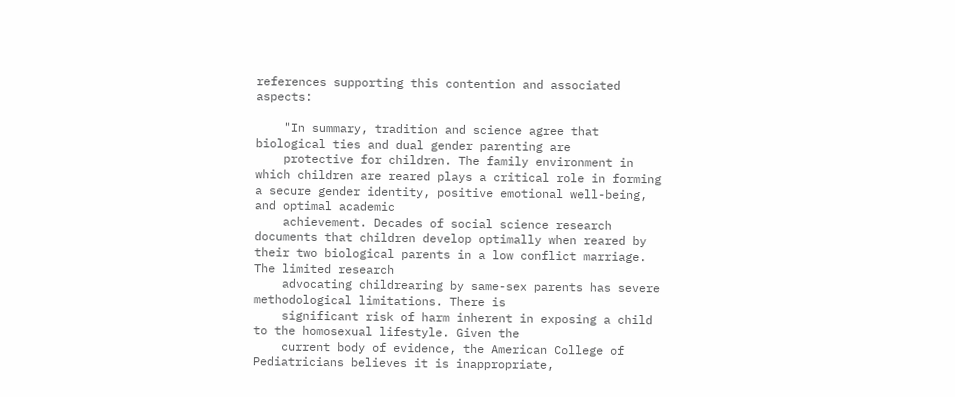references supporting this contention and associated aspects:

    "In summary, tradition and science agree that biological ties and dual gender parenting are
    protective for children. The family environment in which children are reared plays a critical role in forming a secure gender identity, positive emotional well-being, and optimal academic
    achievement. Decades of social science research documents that children develop optimally when reared by their two biological parents in a low conflict marriage. The limited research
    advocating childrearing by same-sex parents has severe methodological limitations. There is
    significant risk of harm inherent in exposing a child to the homosexual lifestyle. Given the
    current body of evidence, the American College of Pediatricians believes it is inappropriate,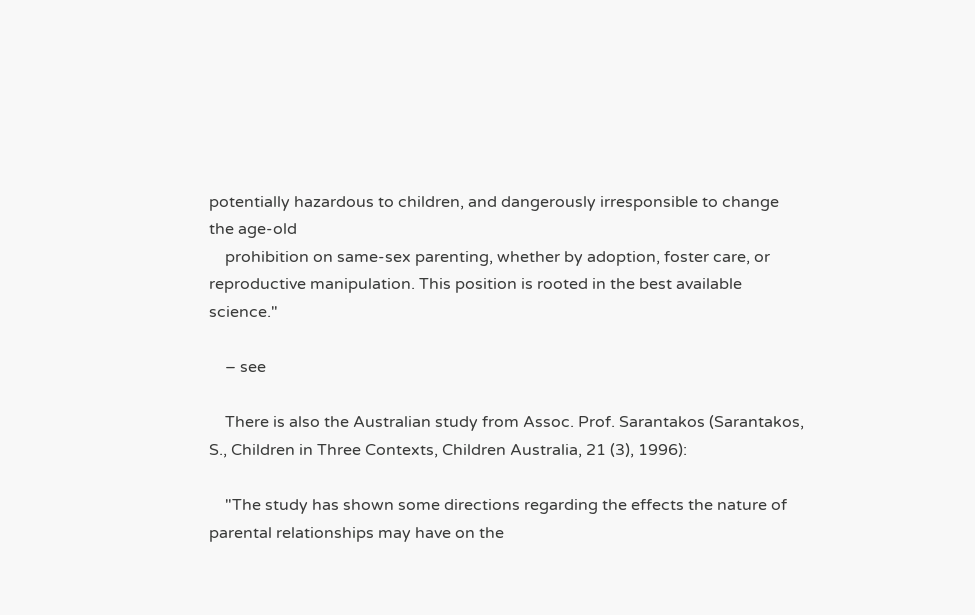potentially hazardous to children, and dangerously irresponsible to change the age-old
    prohibition on same-sex parenting, whether by adoption, foster care, or reproductive manipulation. This position is rooted in the best available science."

    – see

    There is also the Australian study from Assoc. Prof. Sarantakos (Sarantakos, S., Children in Three Contexts, Children Australia, 21 (3), 1996):

    "The study has shown some directions regarding the effects the nature of parental relationships may have on the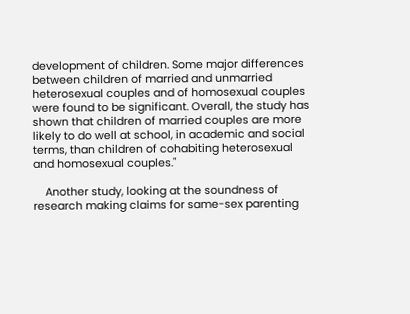development of children. Some major differences between children of married and unmarried heterosexual couples and of homosexual couples were found to be significant. Overall, the study has shown that children of married couples are more likely to do well at school, in academic and social terms, than children of cohabiting heterosexual and homosexual couples."

    Another study, looking at the soundness of research making claims for same-sex parenting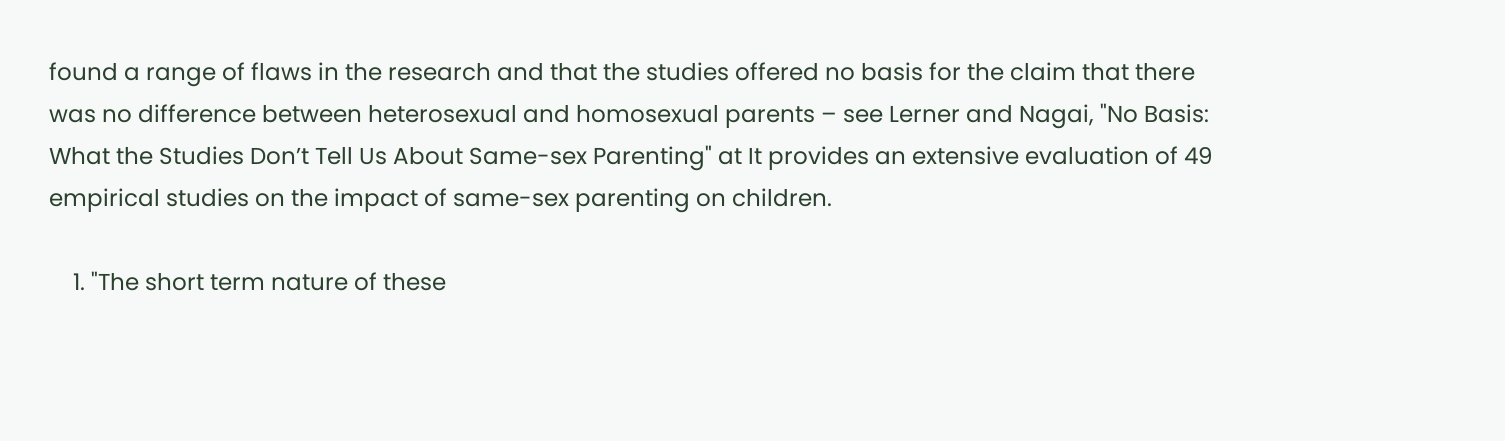found a range of flaws in the research and that the studies offered no basis for the claim that there was no difference between heterosexual and homosexual parents – see Lerner and Nagai, "No Basis: What the Studies Don’t Tell Us About Same-sex Parenting" at It provides an extensive evaluation of 49 empirical studies on the impact of same-sex parenting on children.

    1. "The short term nature of these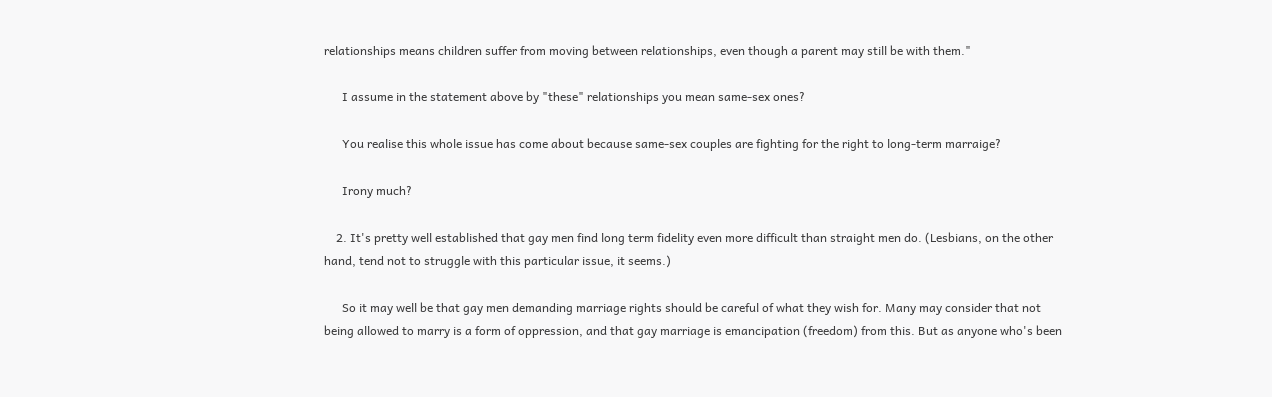relationships means children suffer from moving between relationships, even though a parent may still be with them."

      I assume in the statement above by "these" relationships you mean same-sex ones?

      You realise this whole issue has come about because same-sex couples are fighting for the right to long-term marraige?

      Irony much?

    2. It's pretty well established that gay men find long term fidelity even more difficult than straight men do. (Lesbians, on the other hand, tend not to struggle with this particular issue, it seems.)

      So it may well be that gay men demanding marriage rights should be careful of what they wish for. Many may consider that not being allowed to marry is a form of oppression, and that gay marriage is emancipation (freedom) from this. But as anyone who's been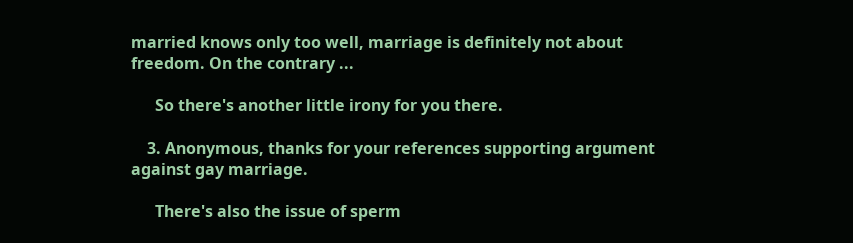married knows only too well, marriage is definitely not about freedom. On the contrary ...

      So there's another little irony for you there.

    3. Anonymous, thanks for your references supporting argument against gay marriage.

      There's also the issue of sperm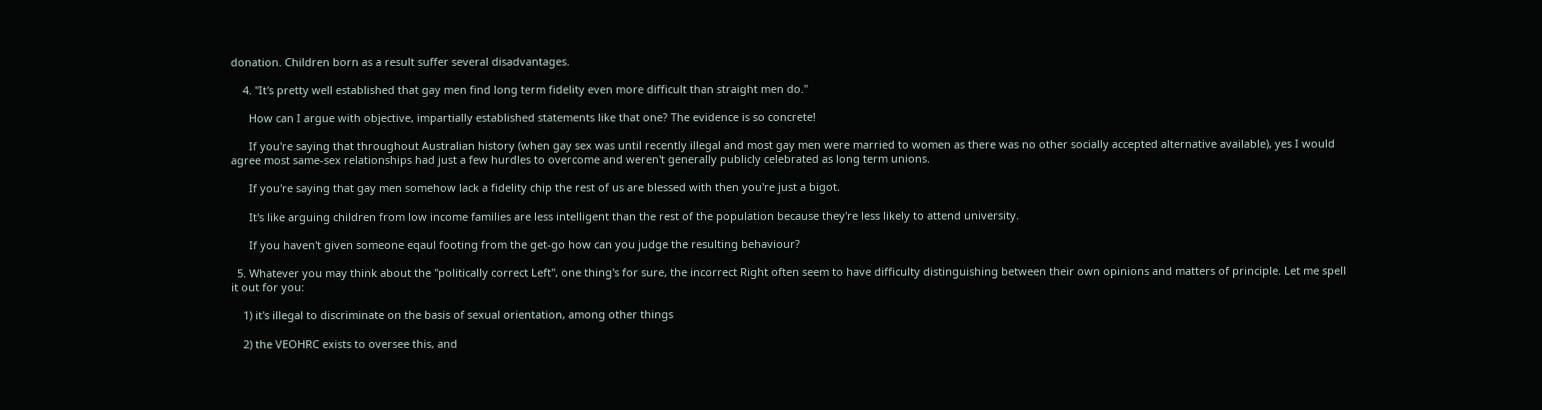donation. Children born as a result suffer several disadvantages.

    4. "It's pretty well established that gay men find long term fidelity even more difficult than straight men do."

      How can I argue with objective, impartially established statements like that one? The evidence is so concrete!

      If you're saying that throughout Australian history (when gay sex was until recently illegal and most gay men were married to women as there was no other socially accepted alternative available), yes I would agree most same-sex relationships had just a few hurdles to overcome and weren't generally publicly celebrated as long term unions.

      If you're saying that gay men somehow lack a fidelity chip the rest of us are blessed with then you're just a bigot.

      It's like arguing children from low income families are less intelligent than the rest of the population because they're less likely to attend university.

      If you haven't given someone eqaul footing from the get-go how can you judge the resulting behaviour?

  5. Whatever you may think about the "politically correct Left", one thing's for sure, the incorrect Right often seem to have difficulty distinguishing between their own opinions and matters of principle. Let me spell it out for you:

    1) it's illegal to discriminate on the basis of sexual orientation, among other things

    2) the VEOHRC exists to oversee this, and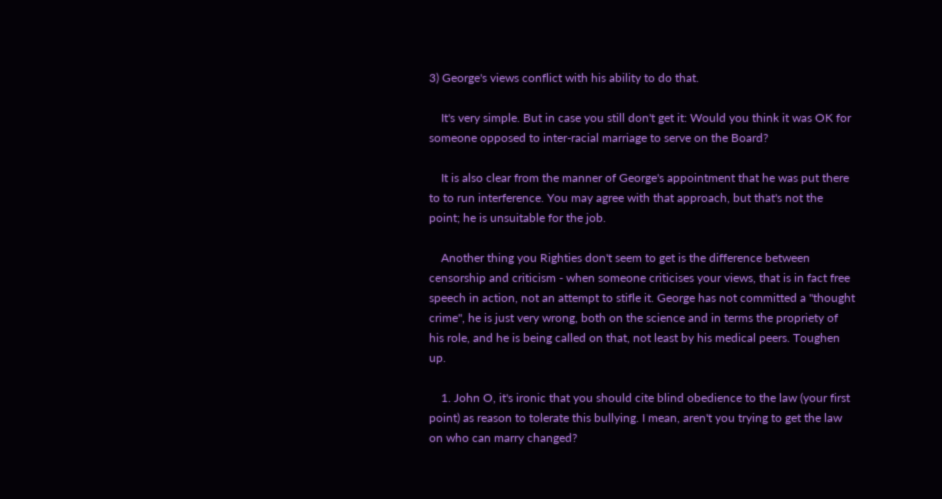3) George's views conflict with his ability to do that.

    It's very simple. But in case you still don't get it: Would you think it was OK for someone opposed to inter-racial marriage to serve on the Board?

    It is also clear from the manner of George's appointment that he was put there to to run interference. You may agree with that approach, but that's not the point; he is unsuitable for the job.

    Another thing you Righties don't seem to get is the difference between censorship and criticism - when someone criticises your views, that is in fact free speech in action, not an attempt to stifle it. George has not committed a "thought crime", he is just very wrong, both on the science and in terms the propriety of his role, and he is being called on that, not least by his medical peers. Toughen up.

    1. John O, it's ironic that you should cite blind obedience to the law (your first point) as reason to tolerate this bullying. I mean, aren't you trying to get the law on who can marry changed?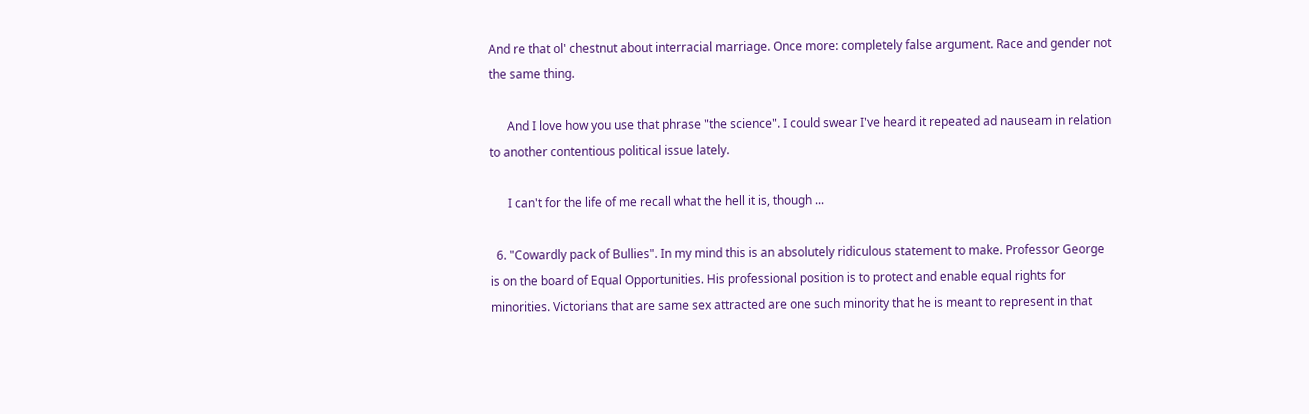And re that ol' chestnut about interracial marriage. Once more: completely false argument. Race and gender not the same thing.

      And I love how you use that phrase "the science". I could swear I've heard it repeated ad nauseam in relation to another contentious political issue lately.

      I can't for the life of me recall what the hell it is, though ...

  6. "Cowardly pack of Bullies". In my mind this is an absolutely ridiculous statement to make. Professor George is on the board of Equal Opportunities. His professional position is to protect and enable equal rights for minorities. Victorians that are same sex attracted are one such minority that he is meant to represent in that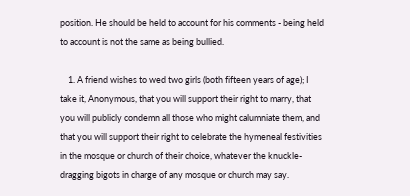position. He should be held to account for his comments - being held to account is not the same as being bullied.

    1. A friend wishes to wed two girls (both fifteen years of age); I take it, Anonymous, that you will support their right to marry, that you will publicly condemn all those who might calumniate them, and that you will support their right to celebrate the hymeneal festivities in the mosque or church of their choice, whatever the knuckle-dragging bigots in charge of any mosque or church may say.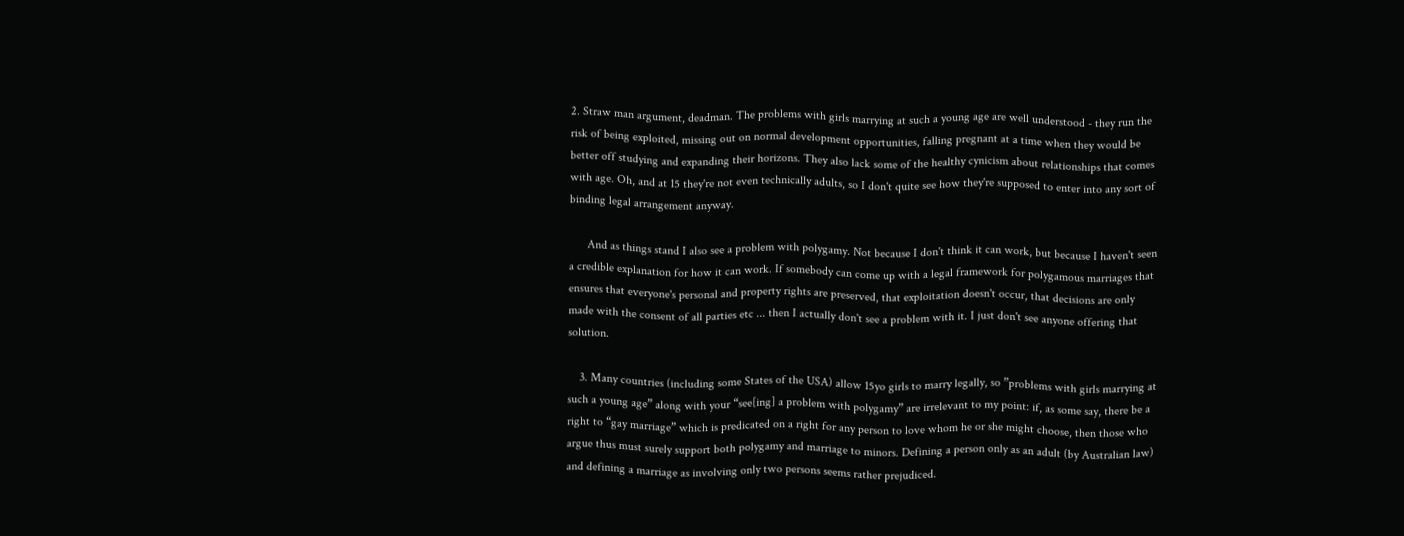2. Straw man argument, deadman. The problems with girls marrying at such a young age are well understood - they run the risk of being exploited, missing out on normal development opportunities, falling pregnant at a time when they would be better off studying and expanding their horizons. They also lack some of the healthy cynicism about relationships that comes with age. Oh, and at 15 they're not even technically adults, so I don't quite see how they're supposed to enter into any sort of binding legal arrangement anyway.

      And as things stand I also see a problem with polygamy. Not because I don't think it can work, but because I haven't seen a credible explanation for how it can work. If somebody can come up with a legal framework for polygamous marriages that ensures that everyone's personal and property rights are preserved, that exploitation doesn't occur, that decisions are only made with the consent of all parties etc ... then I actually don't see a problem with it. I just don't see anyone offering that solution.

    3. Many countries (including some States of the USA) allow 15yo girls to marry legally, so ”problems with girls marrying at such a young age” along with your “see[ing] a problem with polygamy” are irrelevant to my point: if, as some say, there be a right to “gay marriage” which is predicated on a right for any person to love whom he or she might choose, then those who argue thus must surely support both polygamy and marriage to minors. Defining a person only as an adult (by Australian law) and defining a marriage as involving only two persons seems rather prejudiced.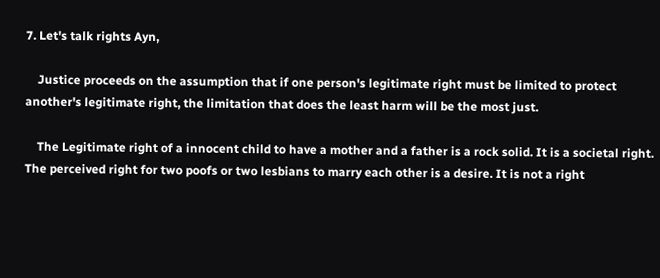7. Let's talk rights Ayn,

    Justice proceeds on the assumption that if one person's legitimate right must be limited to protect another's legitimate right, the limitation that does the least harm will be the most just.

    The Legitimate right of a innocent child to have a mother and a father is a rock solid. It is a societal right. The perceived right for two poofs or two lesbians to marry each other is a desire. It is not a right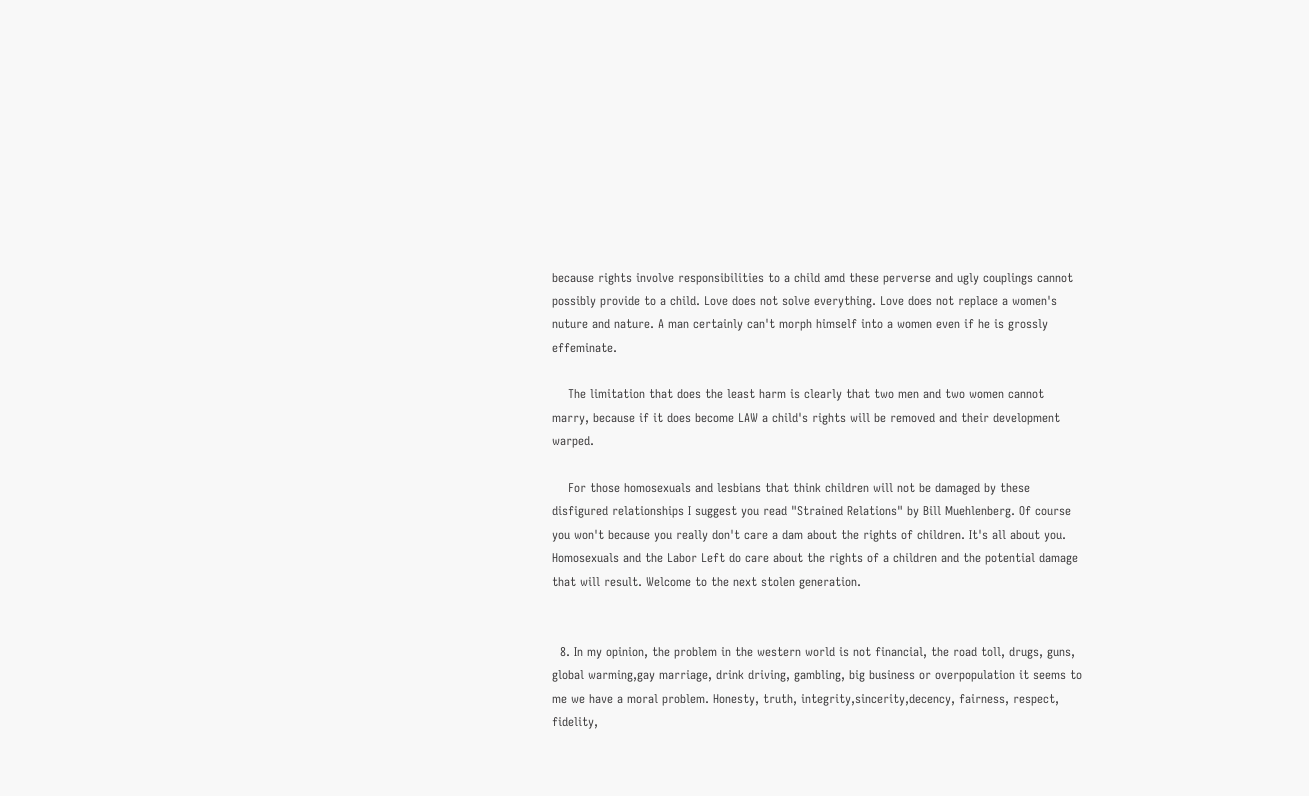because rights involve responsibilities to a child amd these perverse and ugly couplings cannot possibly provide to a child. Love does not solve everything. Love does not replace a women's nuture and nature. A man certainly can't morph himself into a women even if he is grossly effeminate.

    The limitation that does the least harm is clearly that two men and two women cannot marry, because if it does become LAW a child's rights will be removed and their development warped.

    For those homosexuals and lesbians that think children will not be damaged by these disfigured relationships I suggest you read "Strained Relations" by Bill Muehlenberg. Of course you won't because you really don't care a dam about the rights of children. It's all about you. Homosexuals and the Labor Left do care about the rights of a children and the potential damage that will result. Welcome to the next stolen generation.


  8. In my opinion, the problem in the western world is not financial, the road toll, drugs, guns, global warming,gay marriage, drink driving, gambling, big business or overpopulation it seems to me we have a moral problem. Honesty, truth, integrity,sincerity,decency, fairness, respect, fidelity,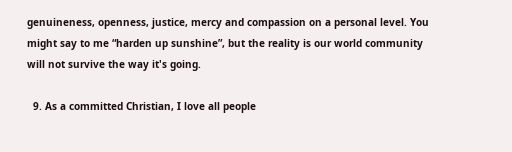genuineness, openness, justice, mercy and compassion on a personal level. You might say to me “harden up sunshine”, but the reality is our world community will not survive the way it's going.

  9. As a committed Christian, I love all people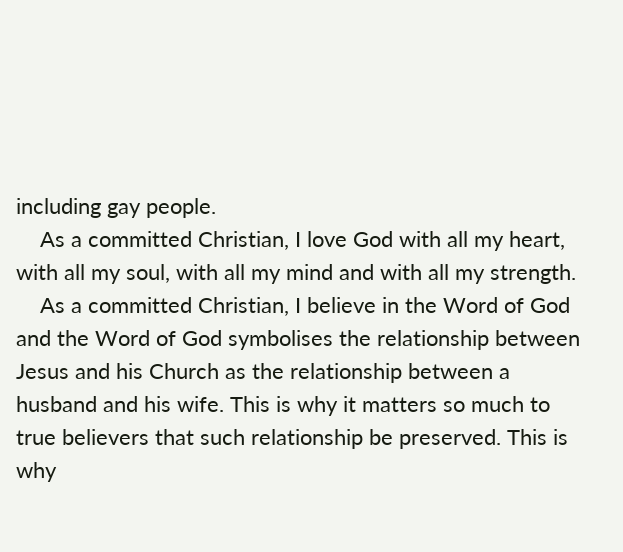including gay people.
    As a committed Christian, I love God with all my heart, with all my soul, with all my mind and with all my strength.
    As a committed Christian, I believe in the Word of God and the Word of God symbolises the relationship between Jesus and his Church as the relationship between a husband and his wife. This is why it matters so much to true believers that such relationship be preserved. This is why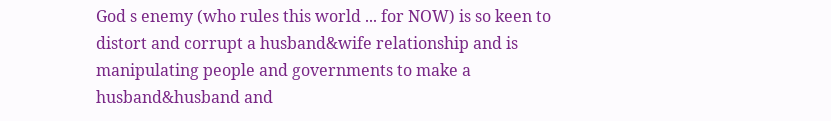God s enemy (who rules this world ... for NOW) is so keen to distort and corrupt a husband&wife relationship and is manipulating people and governments to make a husband&husband and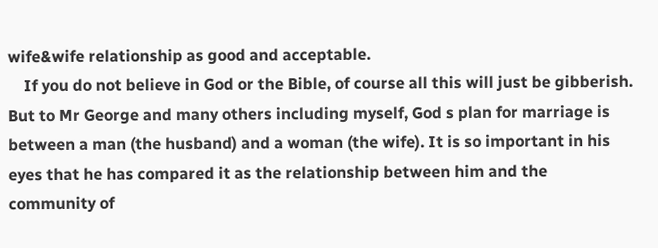wife&wife relationship as good and acceptable.
    If you do not believe in God or the Bible, of course all this will just be gibberish. But to Mr George and many others including myself, God s plan for marriage is between a man (the husband) and a woman (the wife). It is so important in his eyes that he has compared it as the relationship between him and the community of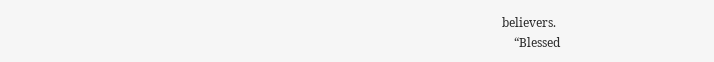believers.
    “Blessed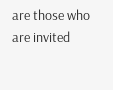are those who are invited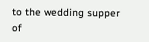to the wedding supper of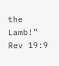the Lamb!” Rev 19:9